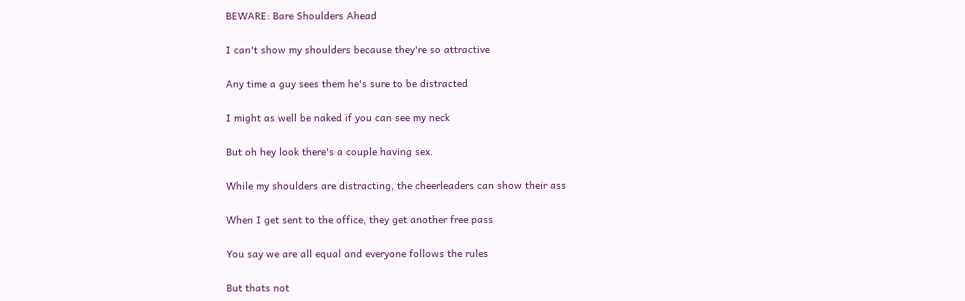BEWARE: Bare Shoulders Ahead

I can't show my shoulders because they're so attractive

Any time a guy sees them he's sure to be distracted

I might as well be naked if you can see my neck

But oh hey look there's a couple having sex.

While my shoulders are distracting, the cheerleaders can show their ass

When I get sent to the office, they get another free pass

You say we are all equal and everyone follows the rules

But thats not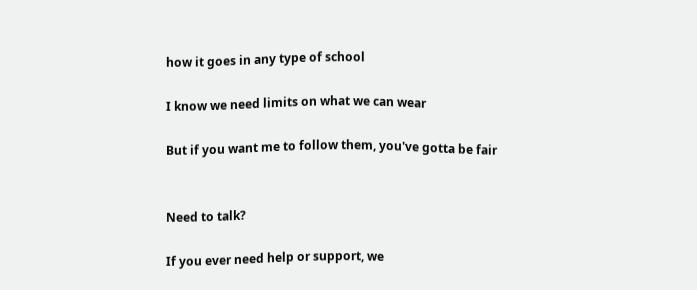how it goes in any type of school

I know we need limits on what we can wear

But if you want me to follow them, you've gotta be fair


Need to talk?

If you ever need help or support, we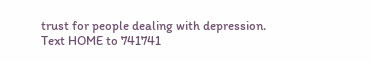trust for people dealing with depression. Text HOME to 741741